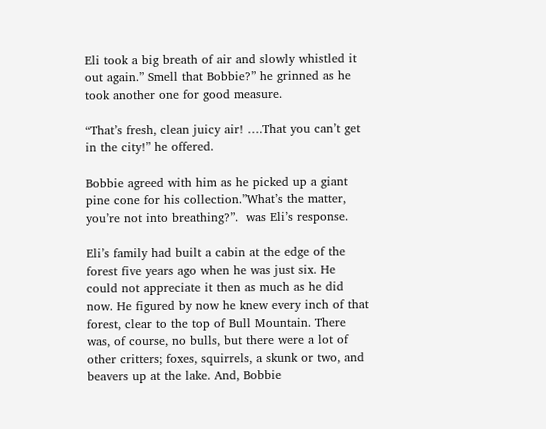Eli took a big breath of air and slowly whistled it out again.” Smell that Bobbie?” he grinned as he took another one for good measure.

“That’s fresh, clean juicy air! ….That you can’t get in the city!” he offered.

Bobbie agreed with him as he picked up a giant pine cone for his collection.”What’s the matter, you’re not into breathing?”.  was Eli’s response.

Eli’s family had built a cabin at the edge of the forest five years ago when he was just six. He could not appreciate it then as much as he did now. He figured by now he knew every inch of that forest, clear to the top of Bull Mountain. There was, of course, no bulls, but there were a lot of other critters; foxes, squirrels, a skunk or two, and beavers up at the lake. And, Bobbie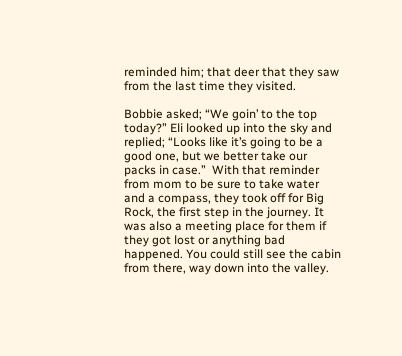reminded him; that deer that they saw from the last time they visited.

Bobbie asked; “We goin’ to the top today?” Eli looked up into the sky and replied; “Looks like it’s going to be a good one, but we better take our packs in case.”  With that reminder from mom to be sure to take water and a compass, they took off for Big Rock, the first step in the journey. It was also a meeting place for them if they got lost or anything bad happened. You could still see the cabin from there, way down into the valley.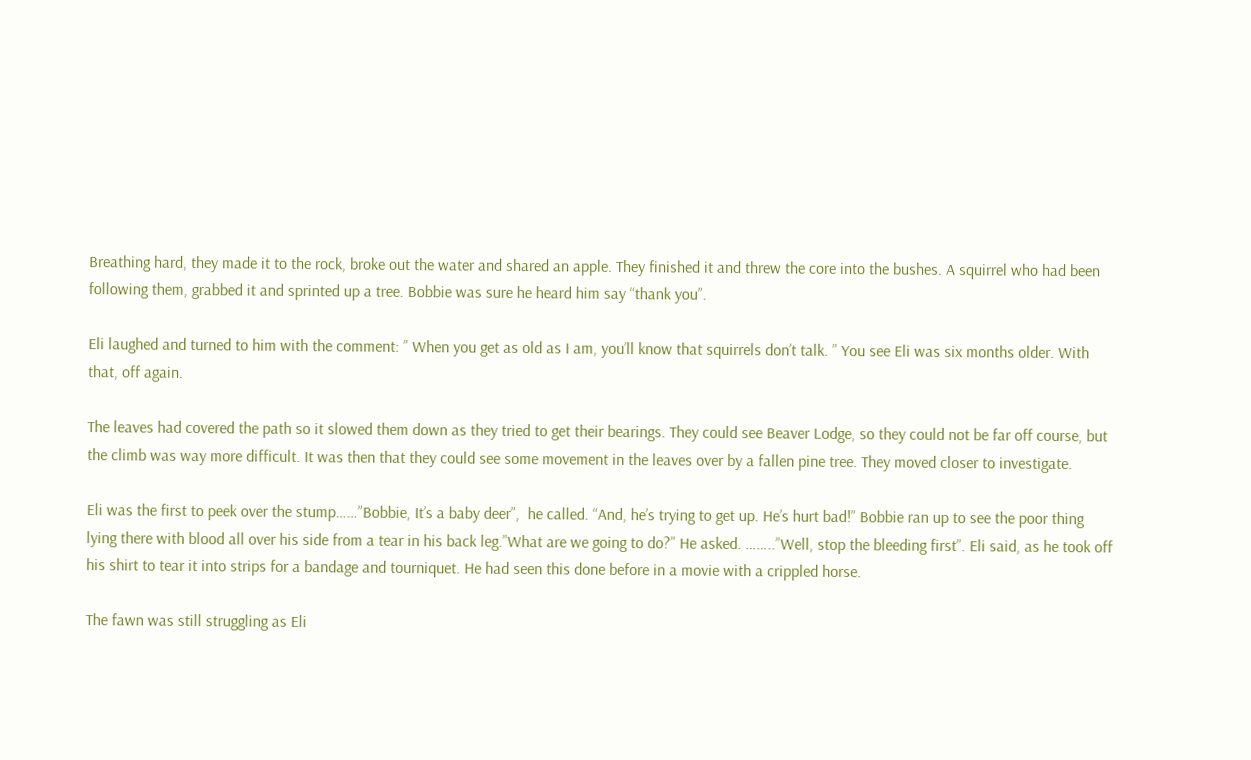Breathing hard, they made it to the rock, broke out the water and shared an apple. They finished it and threw the core into the bushes. A squirrel who had been following them, grabbed it and sprinted up a tree. Bobbie was sure he heard him say “thank you”.

Eli laughed and turned to him with the comment: ” When you get as old as I am, you’ll know that squirrels don’t talk. ” You see Eli was six months older. With that, off again.

The leaves had covered the path so it slowed them down as they tried to get their bearings. They could see Beaver Lodge, so they could not be far off course, but the climb was way more difficult. It was then that they could see some movement in the leaves over by a fallen pine tree. They moved closer to investigate.

Eli was the first to peek over the stump……”Bobbie, It’s a baby deer”,  he called. “And, he’s trying to get up. He’s hurt bad!” Bobbie ran up to see the poor thing lying there with blood all over his side from a tear in his back leg.”What are we going to do?” He asked. ……..”Well, stop the bleeding first”. Eli said, as he took off his shirt to tear it into strips for a bandage and tourniquet. He had seen this done before in a movie with a crippled horse.

The fawn was still struggling as Eli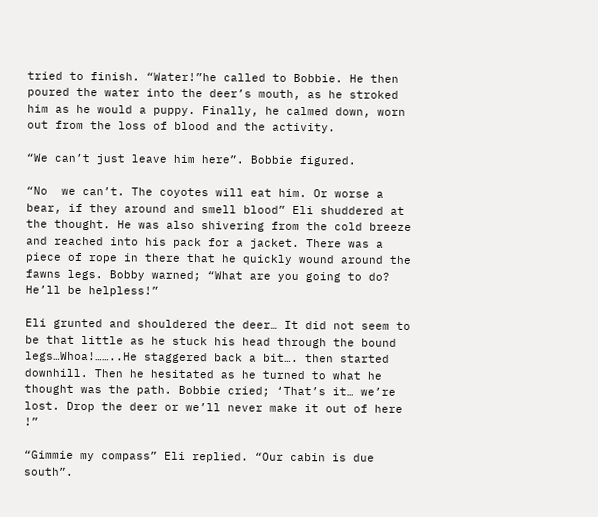tried to finish. “Water!”he called to Bobbie. He then poured the water into the deer’s mouth, as he stroked him as he would a puppy. Finally, he calmed down, worn out from the loss of blood and the activity.

“We can’t just leave him here”. Bobbie figured.

“No  we can’t. The coyotes will eat him. Or worse a bear, if they around and smell blood” Eli shuddered at the thought. He was also shivering from the cold breeze and reached into his pack for a jacket. There was a piece of rope in there that he quickly wound around the fawns legs. Bobby warned; “What are you going to do? He’ll be helpless!”

Eli grunted and shouldered the deer… It did not seem to be that little as he stuck his head through the bound legs…Whoa!……..He staggered back a bit…. then started downhill. Then he hesitated as he turned to what he thought was the path. Bobbie cried; ‘That’s it… we’re lost. Drop the deer or we’ll never make it out of here !”

“Gimmie my compass” Eli replied. “Our cabin is due south”.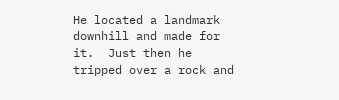He located a landmark downhill and made for it.  Just then he tripped over a rock and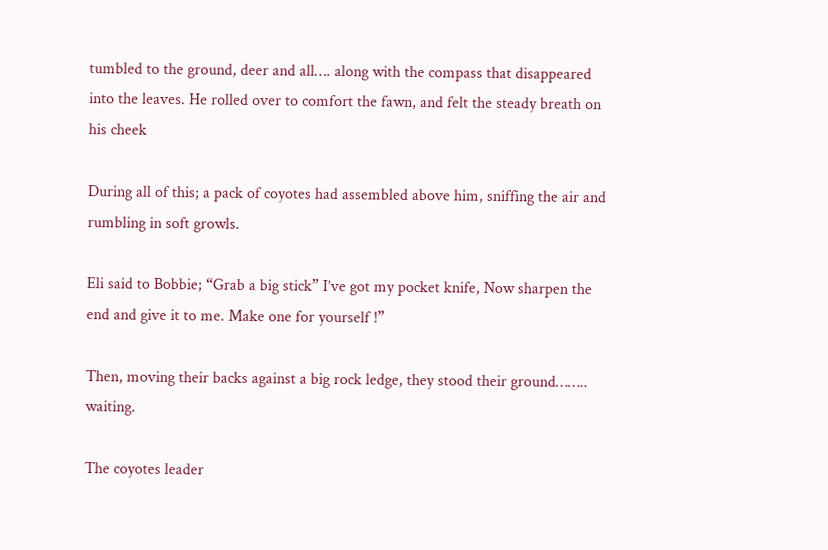tumbled to the ground, deer and all…. along with the compass that disappeared into the leaves. He rolled over to comfort the fawn, and felt the steady breath on his cheek

During all of this; a pack of coyotes had assembled above him, sniffing the air and rumbling in soft growls.

Eli said to Bobbie; “Grab a big stick” I’ve got my pocket knife, Now sharpen the end and give it to me. Make one for yourself !”

Then, moving their backs against a big rock ledge, they stood their ground…….. waiting.

The coyotes leader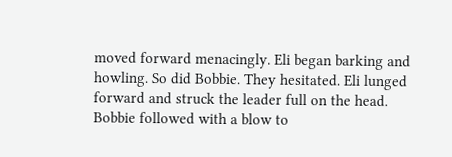moved forward menacingly. Eli began barking and howling. So did Bobbie. They hesitated. Eli lunged forward and struck the leader full on the head. Bobbie followed with a blow to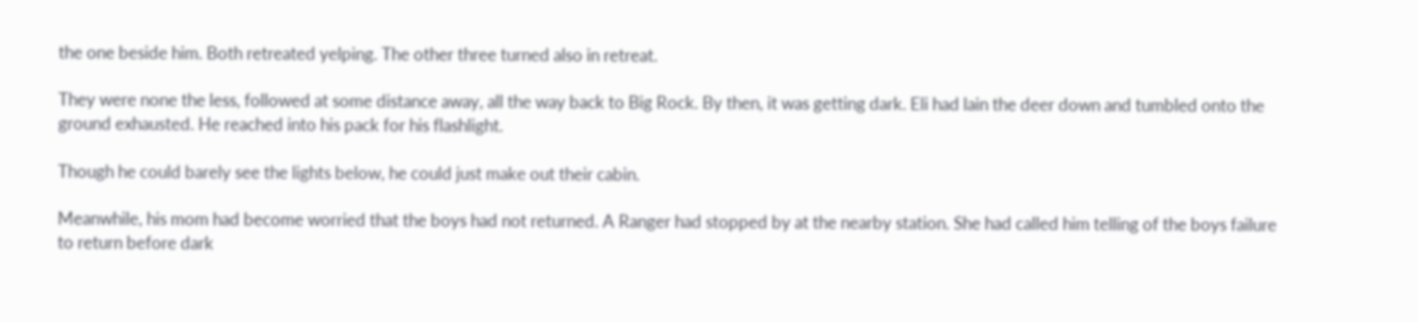the one beside him. Both retreated yelping. The other three turned also in retreat.

They were none the less, followed at some distance away, all the way back to Big Rock. By then, it was getting dark. Eli had lain the deer down and tumbled onto the ground exhausted. He reached into his pack for his flashlight.

Though he could barely see the lights below, he could just make out their cabin.

Meanwhile, his mom had become worried that the boys had not returned. A Ranger had stopped by at the nearby station. She had called him telling of the boys failure to return before dark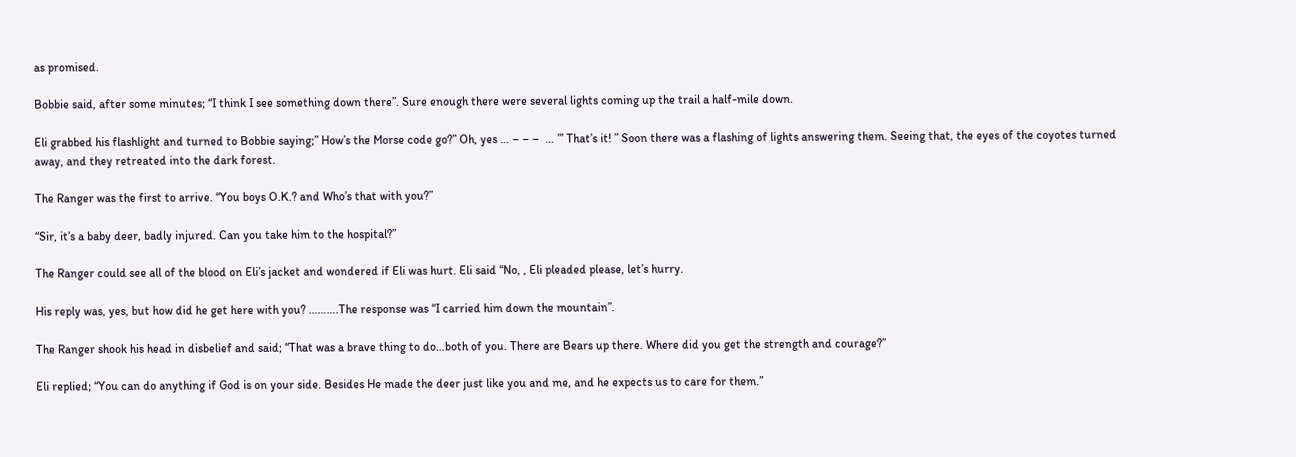as promised.

Bobbie said, after some minutes; “I think I see something down there”. Sure enough there were several lights coming up the trail a half-mile down.

Eli grabbed his flashlight and turned to Bobbie saying;” How’s the Morse code go?” Oh, yes … – – –  … ”’ That’s it! ” Soon there was a flashing of lights answering them. Seeing that, the eyes of the coyotes turned away, and they retreated into the dark forest.

The Ranger was the first to arrive. “You boys O.K.? and Who’s that with you?”

“Sir, it’s a baby deer, badly injured. Can you take him to the hospital?”

The Ranger could see all of the blood on Eli’s jacket and wondered if Eli was hurt. Eli said “No, , Eli pleaded please, let’s hurry.

His reply was, yes, but how did he get here with you? ……….The response was “I carried him down the mountain”.

The Ranger shook his head in disbelief and said; “That was a brave thing to do…both of you. There are Bears up there. Where did you get the strength and courage?”

Eli replied; “You can do anything if God is on your side. Besides He made the deer just like you and me, and he expects us to care for them.”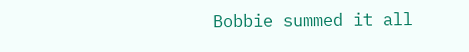Bobbie summed it all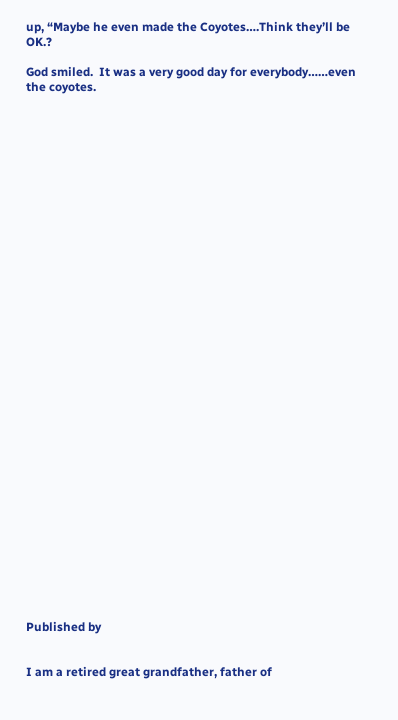up, “Maybe he even made the Coyotes….Think they’ll be OK.?

God smiled.  It was a very good day for everybody……even the coyotes.



































Published by


I am a retired great grandfather, father of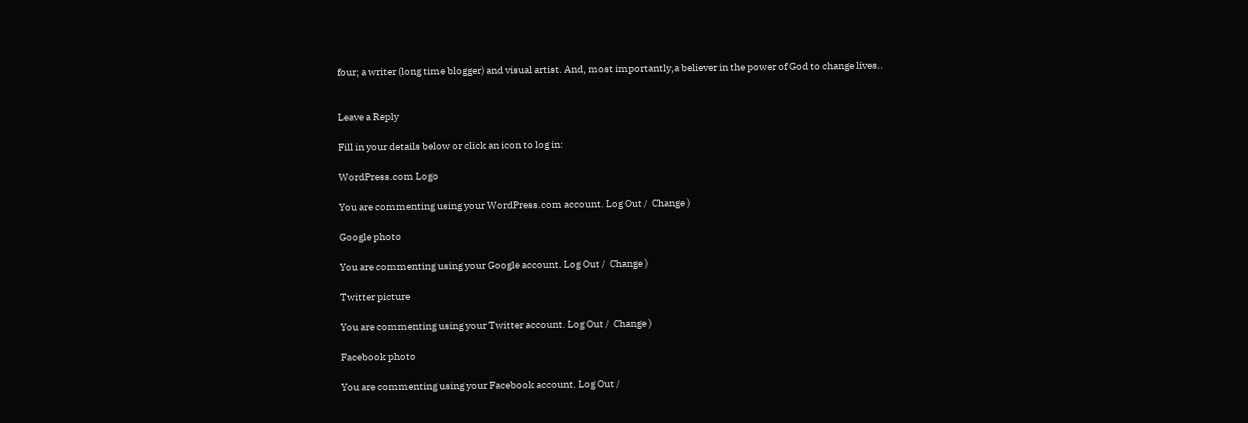four; a writer (long time blogger) and visual artist. And, most importantly,a believer in the power of God to change lives..


Leave a Reply

Fill in your details below or click an icon to log in:

WordPress.com Logo

You are commenting using your WordPress.com account. Log Out /  Change )

Google photo

You are commenting using your Google account. Log Out /  Change )

Twitter picture

You are commenting using your Twitter account. Log Out /  Change )

Facebook photo

You are commenting using your Facebook account. Log Out /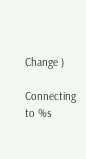Change )

Connecting to %s